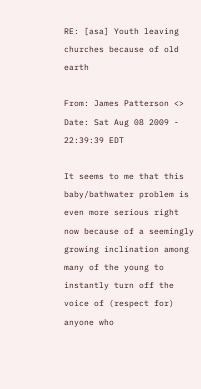RE: [asa] Youth leaving churches because of old earth

From: James Patterson <>
Date: Sat Aug 08 2009 - 22:39:39 EDT

It seems to me that this baby/bathwater problem is even more serious right
now because of a seemingly growing inclination among many of the young to
instantly turn off the voice of (respect for) anyone who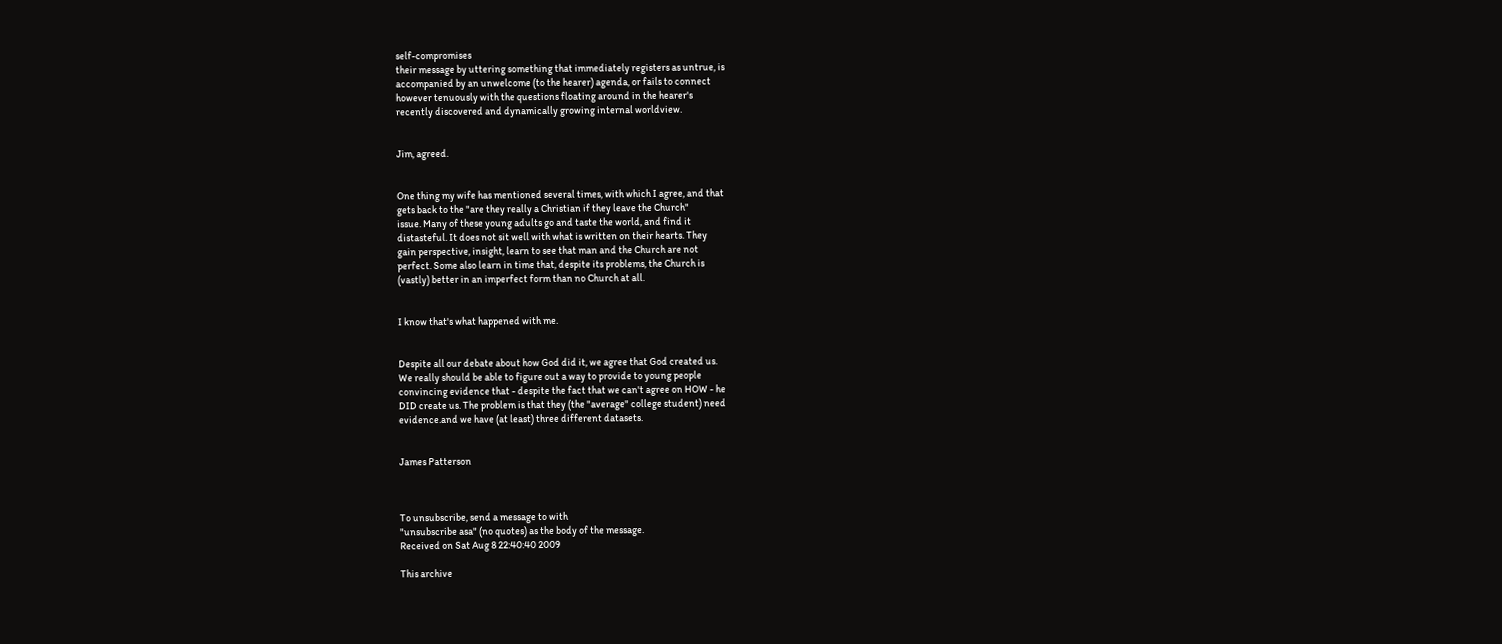self-compromises
their message by uttering something that immediately registers as untrue, is
accompanied by an unwelcome (to the hearer) agenda, or fails to connect
however tenuously with the questions floating around in the hearer's
recently discovered and dynamically growing internal worldview.


Jim, agreed.


One thing my wife has mentioned several times, with which I agree, and that
gets back to the "are they really a Christian if they leave the Church"
issue. Many of these young adults go and taste the world, and find it
distasteful. It does not sit well with what is written on their hearts. They
gain perspective, insight, learn to see that man and the Church are not
perfect. Some also learn in time that, despite its problems, the Church is
(vastly) better in an imperfect form than no Church at all.


I know that's what happened with me.


Despite all our debate about how God did it, we agree that God created us.
We really should be able to figure out a way to provide to young people
convincing evidence that - despite the fact that we can't agree on HOW - he
DID create us. The problem is that they (the "average" college student) need
evidence.and we have (at least) three different datasets.


James Patterson



To unsubscribe, send a message to with
"unsubscribe asa" (no quotes) as the body of the message.
Received on Sat Aug 8 22:40:40 2009

This archive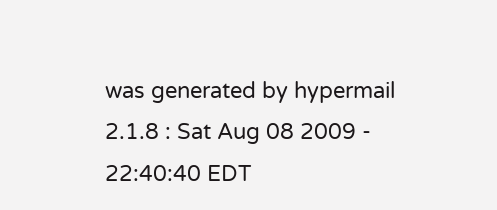was generated by hypermail 2.1.8 : Sat Aug 08 2009 - 22:40:40 EDT